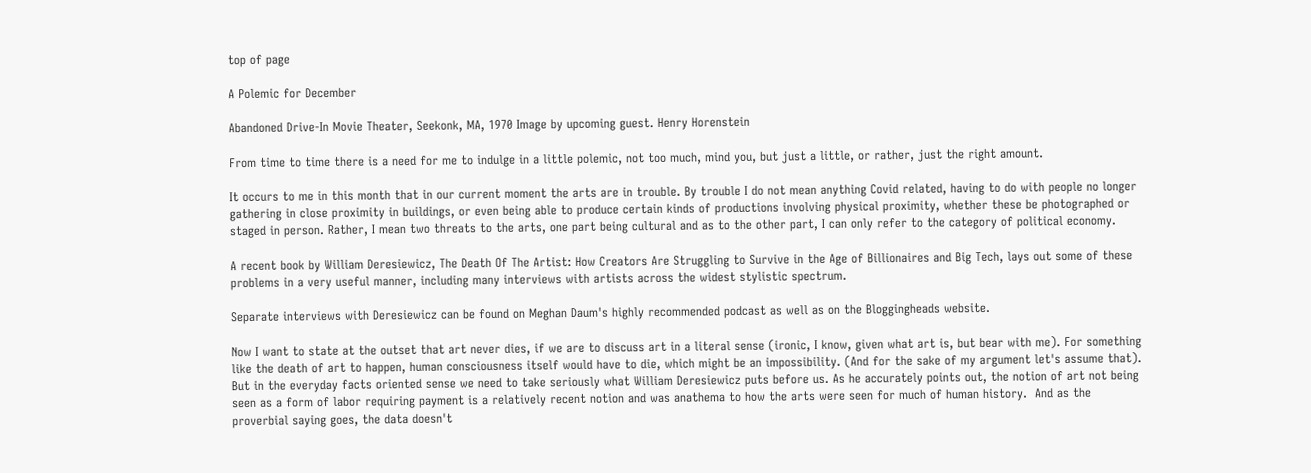top of page

A Polemic for December

Abandoned Drive-In Movie Theater, Seekonk, MA, 1970 Image by upcoming guest. Henry Horenstein

From time to time there is a need for me to indulge in a little polemic, not too much, mind you, but just a little, or rather, just the right amount.

It occurs to me in this month that in our current moment the arts are in trouble. By trouble I do not mean anything Covid related, having to do with people no longer gathering in close proximity in buildings, or even being able to produce certain kinds of productions involving physical proximity, whether these be photographed or staged in person. Rather, I mean two threats to the arts, one part being cultural and as to the other part, I can only refer to the category of political economy.

A recent book by William Deresiewicz, The Death Of The Artist: How Creators Are Struggling to Survive in the Age of Billionaires and Big Tech, lays out some of these problems in a very useful manner, including many interviews with artists across the widest stylistic spectrum.

Separate interviews with Deresiewicz can be found on Meghan Daum's highly recommended podcast as well as on the Bloggingheads website.

Now I want to state at the outset that art never dies, if we are to discuss art in a literal sense (ironic, I know, given what art is, but bear with me). For something like the death of art to happen, human consciousness itself would have to die, which might be an impossibility. (And for the sake of my argument let's assume that). But in the everyday facts oriented sense we need to take seriously what William Deresiewicz puts before us. As he accurately points out, the notion of art not being seen as a form of labor requiring payment is a relatively recent notion and was anathema to how the arts were seen for much of human history.  And as the proverbial saying goes, the data doesn't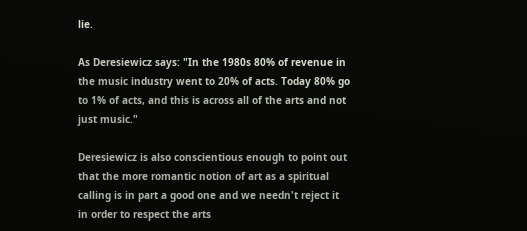lie.

As Deresiewicz says: "In the 1980s 80% of revenue in the music industry went to 20% of acts. Today 80% go to 1% of acts, and this is across all of the arts and not just music."

Deresiewicz is also conscientious enough to point out that the more romantic notion of art as a spiritual calling is in part a good one and we needn't reject it in order to respect the arts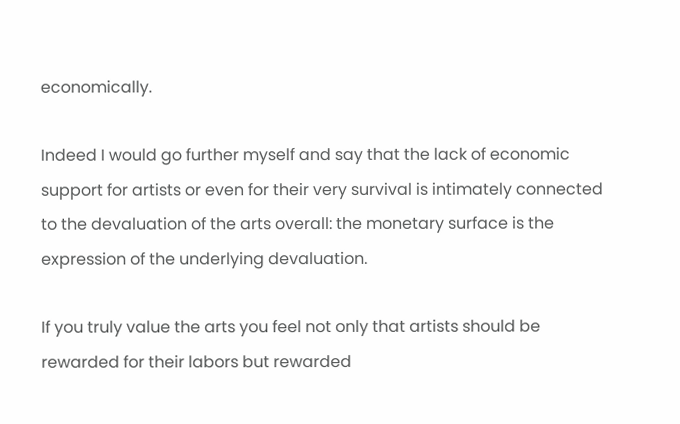economically.

Indeed I would go further myself and say that the lack of economic support for artists or even for their very survival is intimately connected to the devaluation of the arts overall: the monetary surface is the expression of the underlying devaluation.

If you truly value the arts you feel not only that artists should be rewarded for their labors but rewarded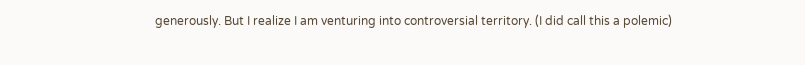generously. But I realize I am venturing into controversial territory. (I did call this a polemic)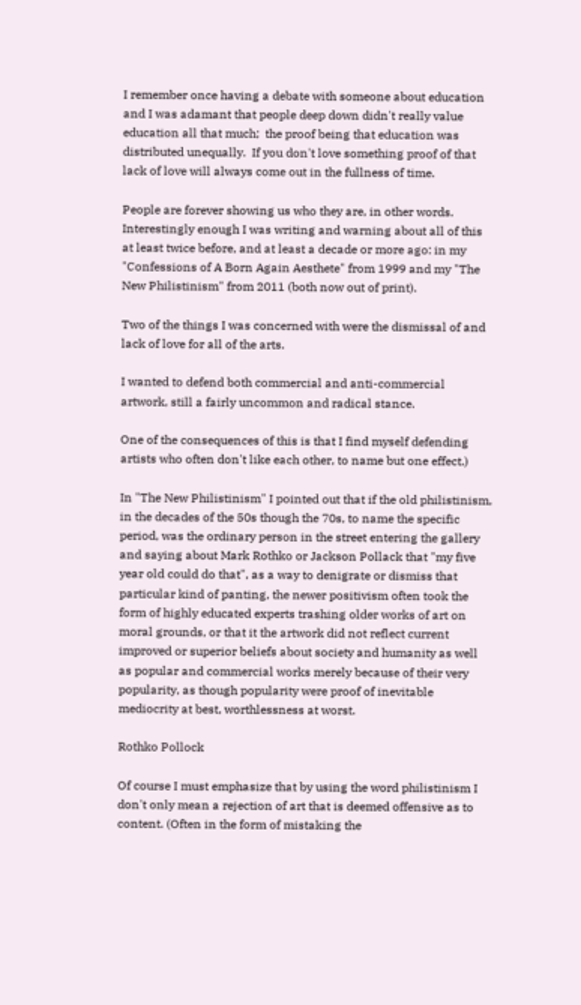I remember once having a debate with someone about education and I was adamant that people deep down didn't really value education all that much;  the proof being that education was distributed unequally.  If you don't love something proof of that lack of love will always come out in the fullness of time.

People are forever showing us who they are, in other words.    Interestingly enough I was writing and warning about all of this at least twice before, and at least a decade or more ago: in my "Confessions of A Born Again Aesthete" from 1999 and my "The New Philistinism" from 2011 (both now out of print).

Two of the things I was concerned with were the dismissal of and lack of love for all of the arts.

I wanted to defend both commercial and anti-commercial artwork, still a fairly uncommon and radical stance.

One of the consequences of this is that I find myself defending artists who often don't like each other, to name but one effect.)

In "The New Philistinism" I pointed out that if the old philistinism, in the decades of the 50s though the 70s, to name the specific period, was the ordinary person in the street entering the gallery and saying about Mark Rothko or Jackson Pollack that "my five year old could do that", as a way to denigrate or dismiss that particular kind of panting, the newer positivism often took the form of highly educated experts trashing older works of art on moral grounds, or that it the artwork did not reflect current improved or superior beliefs about society and humanity as well as popular and commercial works merely because of their very popularity, as though popularity were proof of inevitable mediocrity at best, worthlessness at worst.

Rothko Pollock

Of course I must emphasize that by using the word philistinism I don't only mean a rejection of art that is deemed offensive as to content. (Often in the form of mistaking the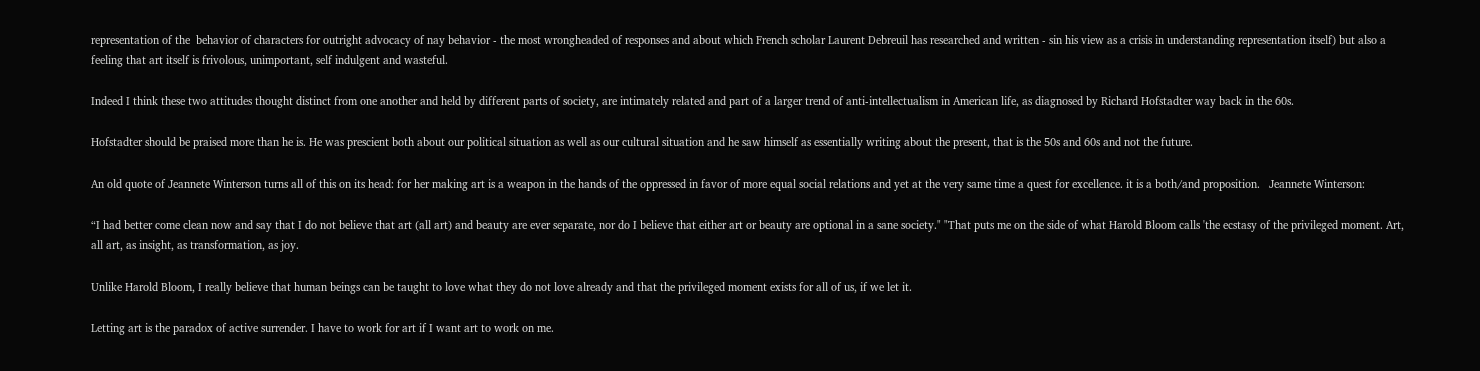representation of the  behavior of characters for outright advocacy of nay behavior - the most wrongheaded of responses and about which French scholar Laurent Debreuil has researched and written - sin his view as a crisis in understanding representation itself) but also a feeling that art itself is frivolous, unimportant, self indulgent and wasteful.

Indeed I think these two attitudes thought distinct from one another and held by different parts of society, are intimately related and part of a larger trend of anti-intellectualism in American life, as diagnosed by Richard Hofstadter way back in the 60s.

Hofstadter should be praised more than he is. He was prescient both about our political situation as well as our cultural situation and he saw himself as essentially writing about the present, that is the 50s and 60s and not the future.

An old quote of Jeannete Winterson turns all of this on its head: for her making art is a weapon in the hands of the oppressed in favor of more equal social relations and yet at the very same time a quest for excellence. it is a both/and proposition.   Jeannete Winterson:

“I had better come clean now and say that I do not believe that art (all art) and beauty are ever separate, nor do I believe that either art or beauty are optional in a sane society." "That puts me on the side of what Harold Bloom calls 'the ecstasy of the privileged moment. Art, all art, as insight, as transformation, as joy.

Unlike Harold Bloom, I really believe that human beings can be taught to love what they do not love already and that the privileged moment exists for all of us, if we let it.

Letting art is the paradox of active surrender. I have to work for art if I want art to work on me.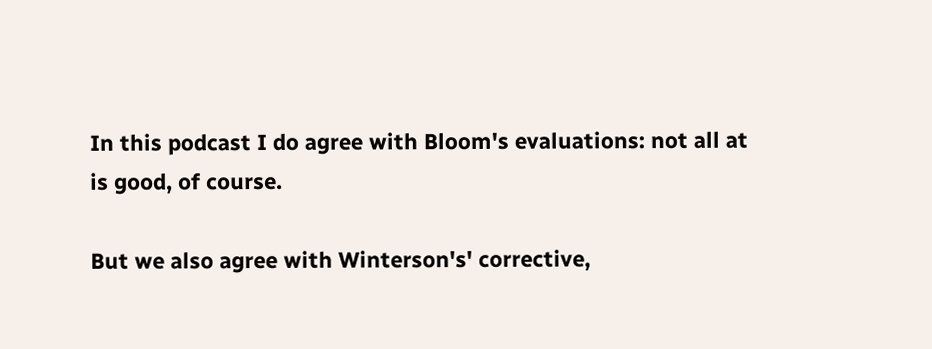In this podcast I do agree with Bloom's evaluations: not all at is good, of course.

But we also agree with Winterson's' corrective,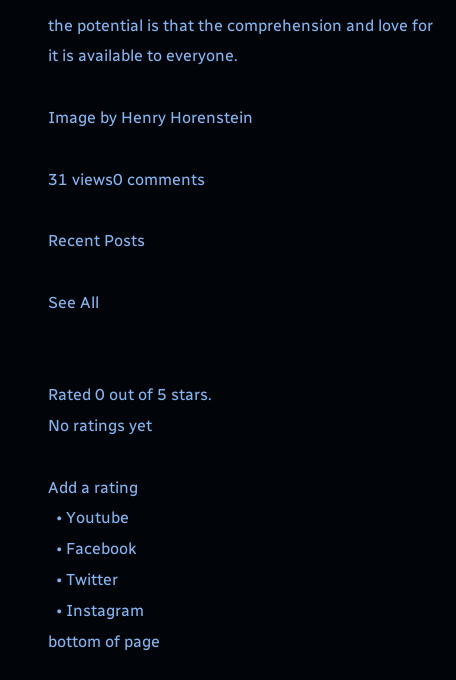the potential is that the comprehension and love for it is available to everyone.

Image by Henry Horenstein

31 views0 comments

Recent Posts

See All


Rated 0 out of 5 stars.
No ratings yet

Add a rating
  • Youtube
  • Facebook
  • Twitter
  • Instagram
bottom of page